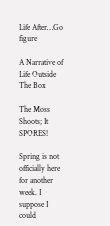Life After…Go figure

A Narrative of Life Outside The Box

The Moss Shoots; It SPORES!

Spring is not officially here for another week. I suppose I could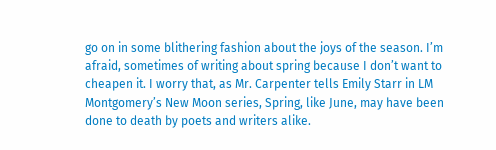go on in some blithering fashion about the joys of the season. I’m afraid, sometimes of writing about spring because I don’t want to cheapen it. I worry that, as Mr. Carpenter tells Emily Starr in LM Montgomery’s New Moon series, Spring, like June, may have been done to death by poets and writers alike.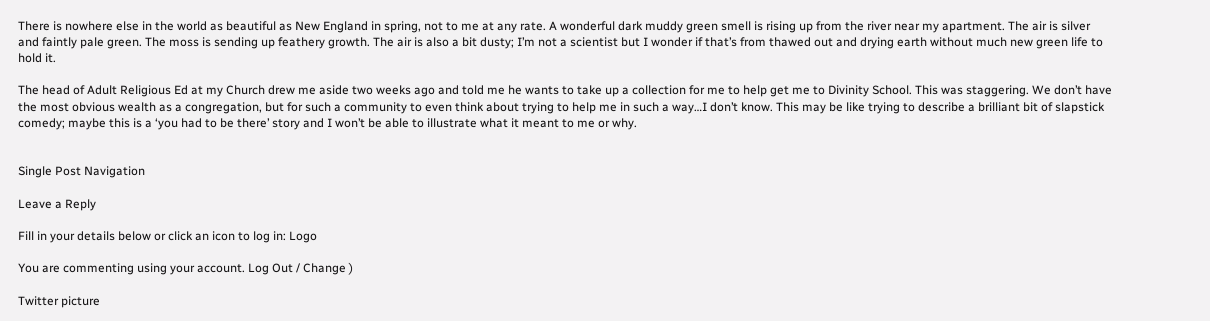There is nowhere else in the world as beautiful as New England in spring, not to me at any rate. A wonderful dark muddy green smell is rising up from the river near my apartment. The air is silver and faintly pale green. The moss is sending up feathery growth. The air is also a bit dusty; I’m not a scientist but I wonder if that’s from thawed out and drying earth without much new green life to hold it.

The head of Adult Religious Ed at my Church drew me aside two weeks ago and told me he wants to take up a collection for me to help get me to Divinity School. This was staggering. We don’t have the most obvious wealth as a congregation, but for such a community to even think about trying to help me in such a way…I don’t know. This may be like trying to describe a brilliant bit of slapstick comedy; maybe this is a ‘you had to be there’ story and I won’t be able to illustrate what it meant to me or why.


Single Post Navigation

Leave a Reply

Fill in your details below or click an icon to log in: Logo

You are commenting using your account. Log Out / Change )

Twitter picture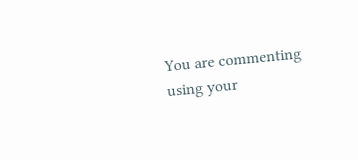You are commenting using your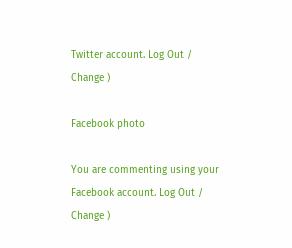Twitter account. Log Out / Change )

Facebook photo

You are commenting using your Facebook account. Log Out / Change )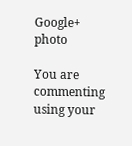Google+ photo

You are commenting using your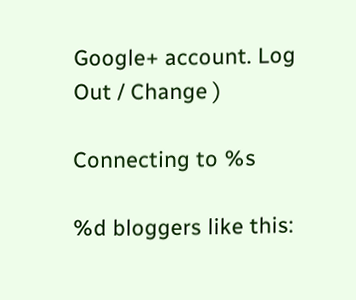Google+ account. Log Out / Change )

Connecting to %s

%d bloggers like this: